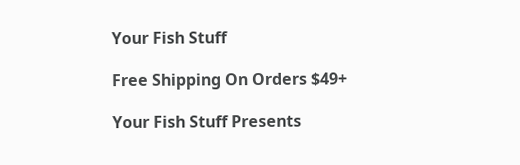Your Fish Stuff

Free Shipping On Orders $49+

Your Fish Stuff Presents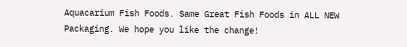Aquacarium Fish Foods. Same Great Fish Foods in ALL NEW Packaging. We hope you like the change!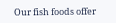Our fish foods offer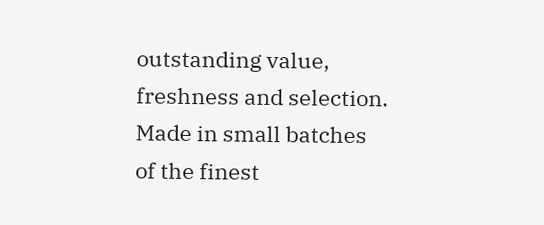outstanding value, freshness and selection. Made in small batches of the finest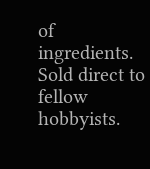of ingredients. Sold direct to fellow hobbyists.